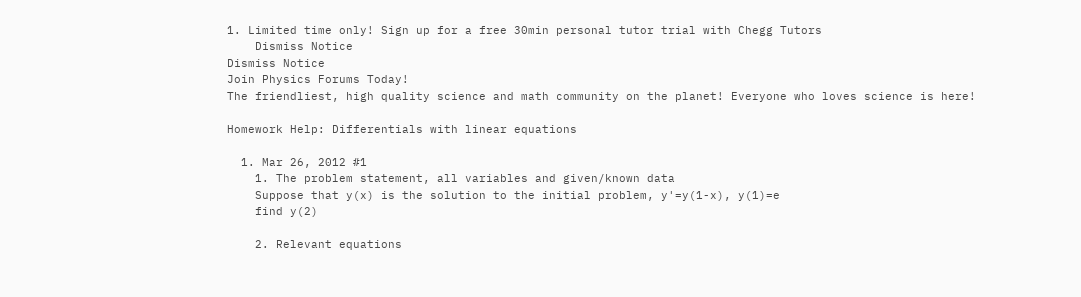1. Limited time only! Sign up for a free 30min personal tutor trial with Chegg Tutors
    Dismiss Notice
Dismiss Notice
Join Physics Forums Today!
The friendliest, high quality science and math community on the planet! Everyone who loves science is here!

Homework Help: Differentials with linear equations

  1. Mar 26, 2012 #1
    1. The problem statement, all variables and given/known data
    Suppose that y(x) is the solution to the initial problem, y'=y(1-x), y(1)=e
    find y(2)

    2. Relevant equations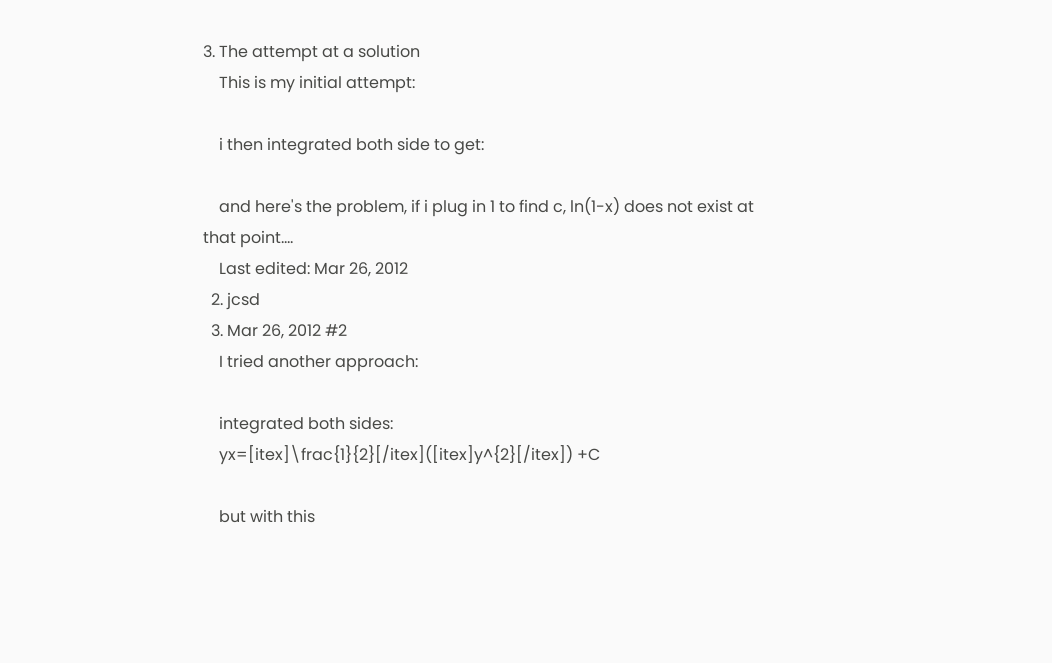3. The attempt at a solution
    This is my initial attempt:

    i then integrated both side to get:

    and here's the problem, if i plug in 1 to find c, ln(1-x) does not exist at that point....
    Last edited: Mar 26, 2012
  2. jcsd
  3. Mar 26, 2012 #2
    I tried another approach:

    integrated both sides:
    yx=[itex]\frac{1}{2}[/itex]([itex]y^{2}[/itex]) +C

    but with this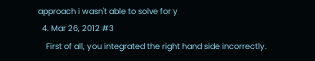approach i wasn't able to solve for y
  4. Mar 26, 2012 #3
    First of all, you integrated the right hand side incorrectly.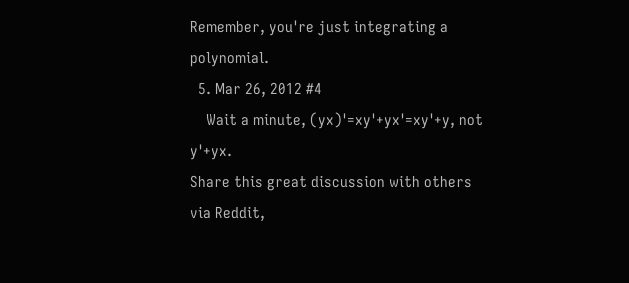Remember, you're just integrating a polynomial.
  5. Mar 26, 2012 #4
    Wait a minute, (yx)'=xy'+yx'=xy'+y, not y'+yx.
Share this great discussion with others via Reddit,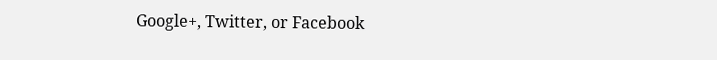Google+, Twitter, or Facebook